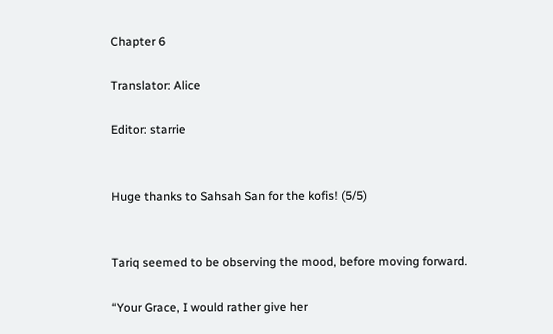Chapter 6

Translator: Alice

Editor: starrie


Huge thanks to Sahsah San for the kofis! (5/5)


Tariq seemed to be observing the mood, before moving forward.

“Your Grace, I would rather give her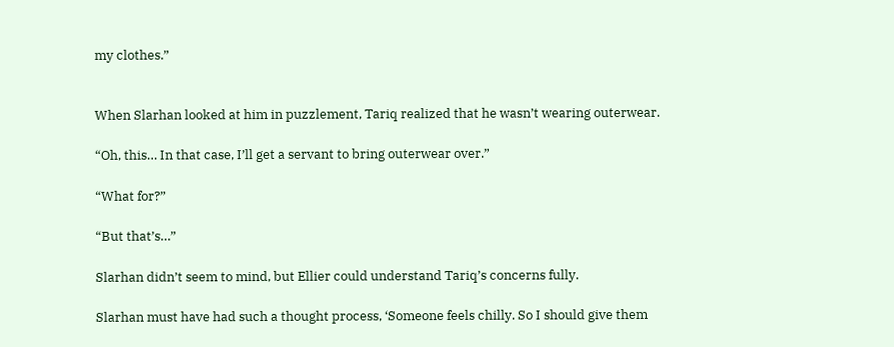my clothes.”


When Slarhan looked at him in puzzlement, Tariq realized that he wasn’t wearing outerwear.

“Oh, this… In that case, I’ll get a servant to bring outerwear over.”

“What for?”

“But that’s…”

Slarhan didn’t seem to mind, but Ellier could understand Tariq’s concerns fully.

Slarhan must have had such a thought process, ‘Someone feels chilly. So I should give them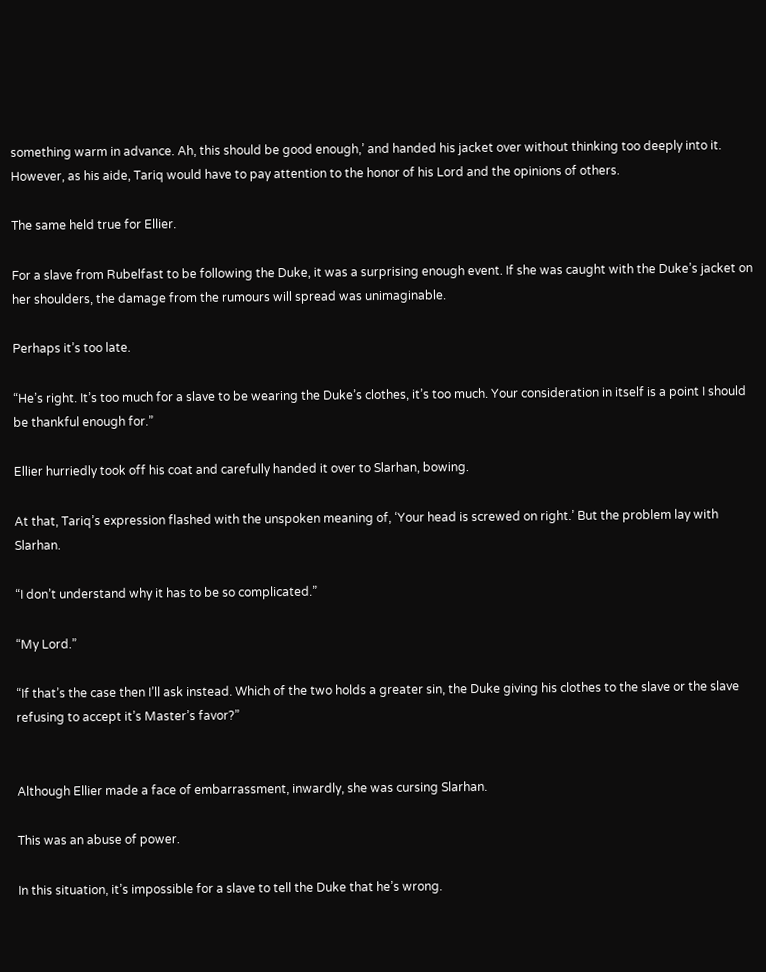something warm in advance. Ah, this should be good enough,’ and handed his jacket over without thinking too deeply into it. However, as his aide, Tariq would have to pay attention to the honor of his Lord and the opinions of others.

The same held true for Ellier.

For a slave from Rubelfast to be following the Duke, it was a surprising enough event. If she was caught with the Duke’s jacket on her shoulders, the damage from the rumours will spread was unimaginable.

Perhaps it’s too late.

“He’s right. It’s too much for a slave to be wearing the Duke’s clothes, it’s too much. Your consideration in itself is a point I should be thankful enough for.”

Ellier hurriedly took off his coat and carefully handed it over to Slarhan, bowing.

At that, Tariq’s expression flashed with the unspoken meaning of, ‘Your head is screwed on right.’ But the problem lay with Slarhan.

“I don’t understand why it has to be so complicated.”

“My Lord.”

“If that’s the case then I’ll ask instead. Which of the two holds a greater sin, the Duke giving his clothes to the slave or the slave refusing to accept it’s Master’s favor?”


Although Ellier made a face of embarrassment, inwardly, she was cursing Slarhan.

This was an abuse of power.

In this situation, it’s impossible for a slave to tell the Duke that he’s wrong.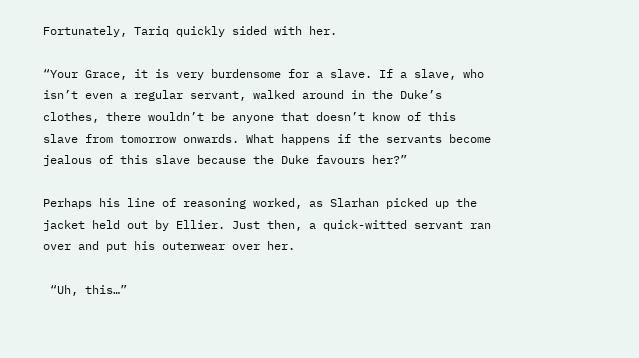Fortunately, Tariq quickly sided with her.

“Your Grace, it is very burdensome for a slave. If a slave, who isn’t even a regular servant, walked around in the Duke’s clothes, there wouldn’t be anyone that doesn’t know of this slave from tomorrow onwards. What happens if the servants become jealous of this slave because the Duke favours her?”

Perhaps his line of reasoning worked, as Slarhan picked up the jacket held out by Ellier. Just then, a quick-witted servant ran over and put his outerwear over her.

 “Uh, this…”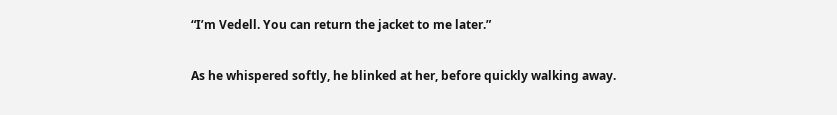“I’m Vedell. You can return the jacket to me later.”

As he whispered softly, he blinked at her, before quickly walking away.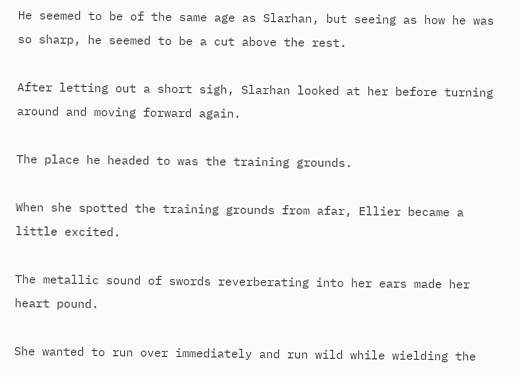He seemed to be of the same age as Slarhan, but seeing as how he was so sharp, he seemed to be a cut above the rest.

After letting out a short sigh, Slarhan looked at her before turning around and moving forward again.

The place he headed to was the training grounds.

When she spotted the training grounds from afar, Ellier became a little excited.

The metallic sound of swords reverberating into her ears made her heart pound.

She wanted to run over immediately and run wild while wielding the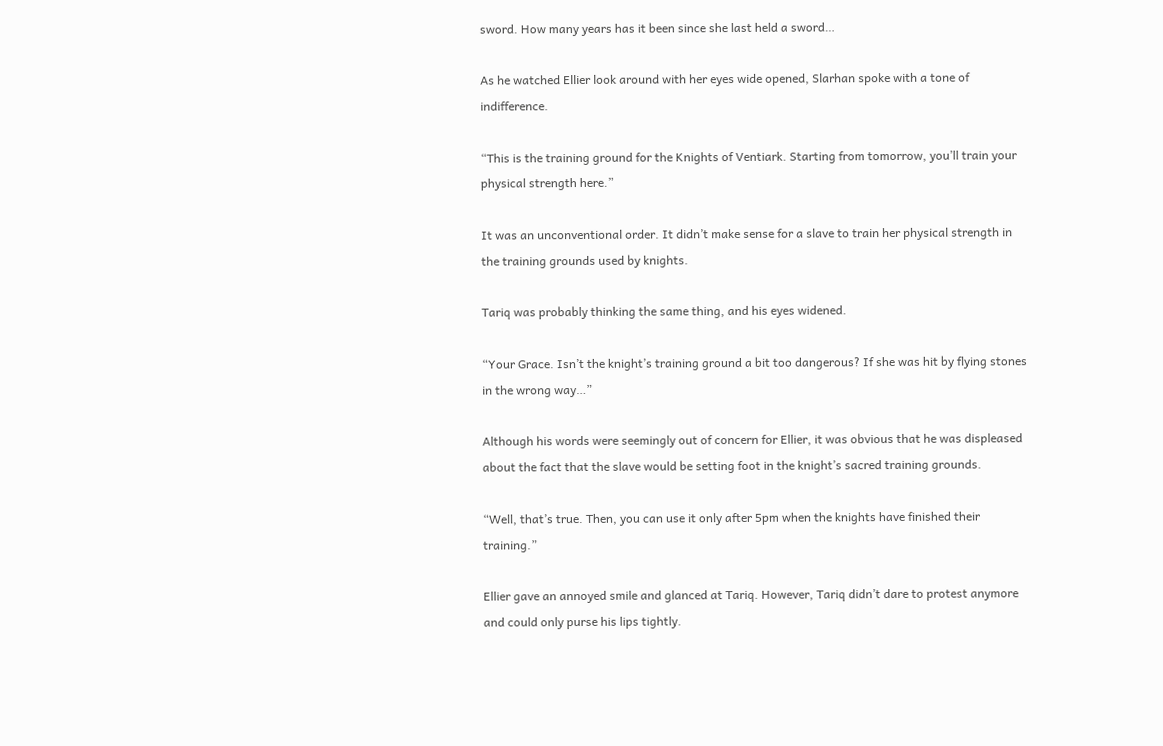sword. How many years has it been since she last held a sword…

As he watched Ellier look around with her eyes wide opened, Slarhan spoke with a tone of indifference.

“This is the training ground for the Knights of Ventiark. Starting from tomorrow, you’ll train your physical strength here.”

It was an unconventional order. It didn’t make sense for a slave to train her physical strength in the training grounds used by knights.

Tariq was probably thinking the same thing, and his eyes widened.

“Your Grace. Isn’t the knight’s training ground a bit too dangerous? If she was hit by flying stones in the wrong way…”

Although his words were seemingly out of concern for Ellier, it was obvious that he was displeased about the fact that the slave would be setting foot in the knight’s sacred training grounds.

“Well, that’s true. Then, you can use it only after 5pm when the knights have finished their training.”

Ellier gave an annoyed smile and glanced at Tariq. However, Tariq didn’t dare to protest anymore and could only purse his lips tightly.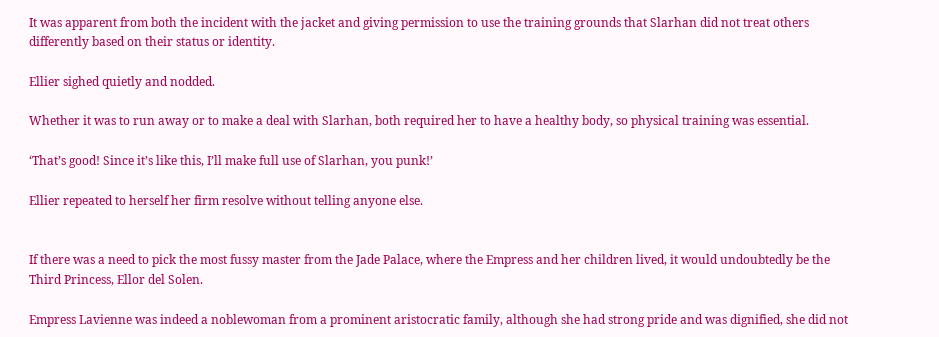It was apparent from both the incident with the jacket and giving permission to use the training grounds that Slarhan did not treat others differently based on their status or identity.

Ellier sighed quietly and nodded.

Whether it was to run away or to make a deal with Slarhan, both required her to have a healthy body, so physical training was essential.

‘That’s good! Since it’s like this, I’ll make full use of Slarhan, you punk!’

Ellier repeated to herself her firm resolve without telling anyone else.


If there was a need to pick the most fussy master from the Jade Palace, where the Empress and her children lived, it would undoubtedly be the Third Princess, Ellor del Solen.

Empress Lavienne was indeed a noblewoman from a prominent aristocratic family, although she had strong pride and was dignified, she did not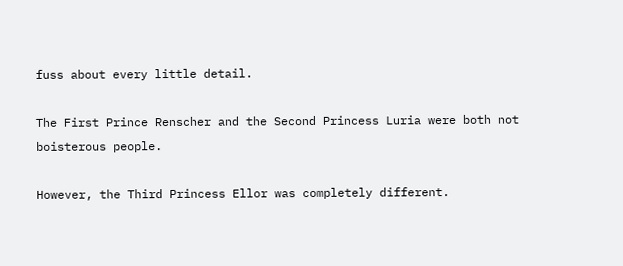fuss about every little detail.

The First Prince Renscher and the Second Princess Luria were both not boisterous people.

However, the Third Princess Ellor was completely different.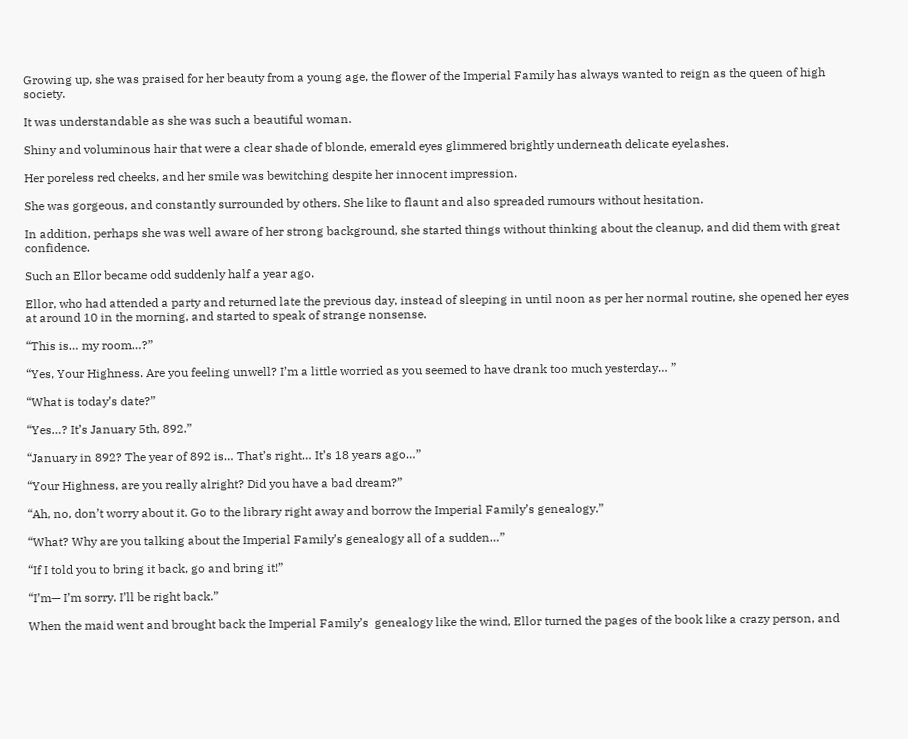Growing up, she was praised for her beauty from a young age, the flower of the Imperial Family has always wanted to reign as the queen of high society.

It was understandable as she was such a beautiful woman.

Shiny and voluminous hair that were a clear shade of blonde, emerald eyes glimmered brightly underneath delicate eyelashes.

Her poreless red cheeks, and her smile was bewitching despite her innocent impression.

She was gorgeous, and constantly surrounded by others. She like to flaunt and also spreaded rumours without hesitation.

In addition, perhaps she was well aware of her strong background, she started things without thinking about the cleanup, and did them with great confidence.

Such an Ellor became odd suddenly half a year ago.

Ellor, who had attended a party and returned late the previous day, instead of sleeping in until noon as per her normal routine, she opened her eyes at around 10 in the morning, and started to speak of strange nonsense.

“This is… my room…?”

“Yes, Your Highness. Are you feeling unwell? I’m a little worried as you seemed to have drank too much yesterday… ”

“What is today’s date?”

“Yes…? It’s January 5th, 892.”

“January in 892? The year of 892 is… That’s right… It’s 18 years ago…”

“Your Highness, are you really alright? Did you have a bad dream?”

“Ah, no, don’t worry about it. Go to the library right away and borrow the Imperial Family’s genealogy.”

“What? Why are you talking about the Imperial Family’s genealogy all of a sudden…”

“If I told you to bring it back, go and bring it!”

“I’m— I’m sorry. I’ll be right back.”

When the maid went and brought back the Imperial Family’s  genealogy like the wind, Ellor turned the pages of the book like a crazy person, and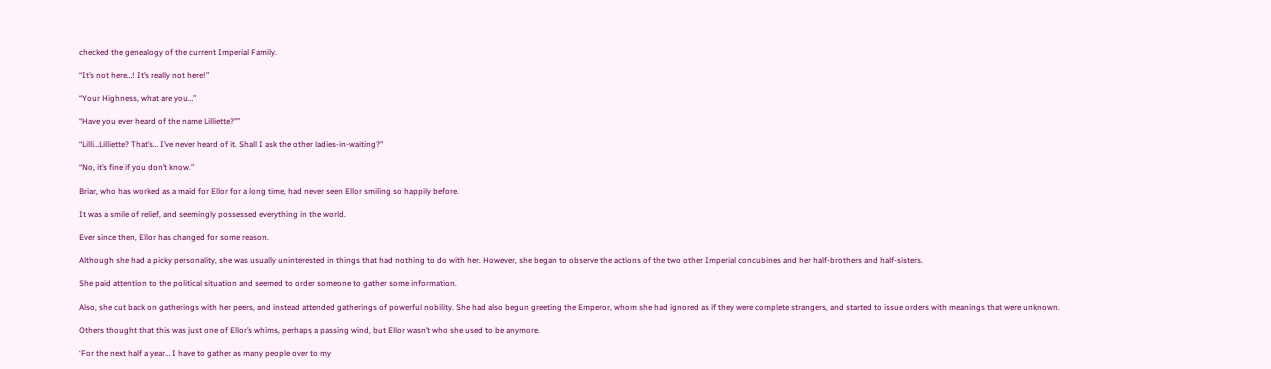checked the genealogy of the current Imperial Family.

“It’s not here…! It’s really not here!”

“Your Highness, what are you…”

“Have you ever heard of the name Lilliette?””

“Lilli…Lilliette? That’s… I’ve never heard of it. Shall I ask the other ladies-in-waiting?”

“No, it’s fine if you don’t know.”

Briar, who has worked as a maid for Ellor for a long time, had never seen Ellor smiling so happily before.

It was a smile of relief, and seemingly possessed everything in the world.

Ever since then, Ellor has changed for some reason.

Although she had a picky personality, she was usually uninterested in things that had nothing to do with her. However, she began to observe the actions of the two other Imperial concubines and her half-brothers and half-sisters.

She paid attention to the political situation and seemed to order someone to gather some information.

Also, she cut back on gatherings with her peers, and instead attended gatherings of powerful nobility. She had also begun greeting the Emperor, whom she had ignored as if they were complete strangers, and started to issue orders with meanings that were unknown.

Others thought that this was just one of Ellor’s whims, perhaps a passing wind, but Ellor wasn’t who she used to be anymore.

‘For the next half a year… I have to gather as many people over to my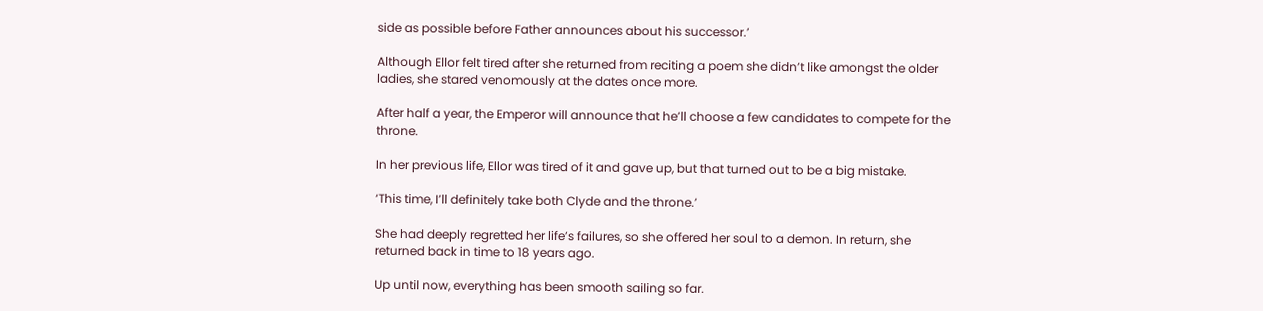side as possible before Father announces about his successor.’

Although Ellor felt tired after she returned from reciting a poem she didn’t like amongst the older ladies, she stared venomously at the dates once more.

After half a year, the Emperor will announce that he’ll choose a few candidates to compete for the throne.

In her previous life, Ellor was tired of it and gave up, but that turned out to be a big mistake.

‘This time, I’ll definitely take both Clyde and the throne.’

She had deeply regretted her life’s failures, so she offered her soul to a demon. In return, she returned back in time to 18 years ago.

Up until now, everything has been smooth sailing so far.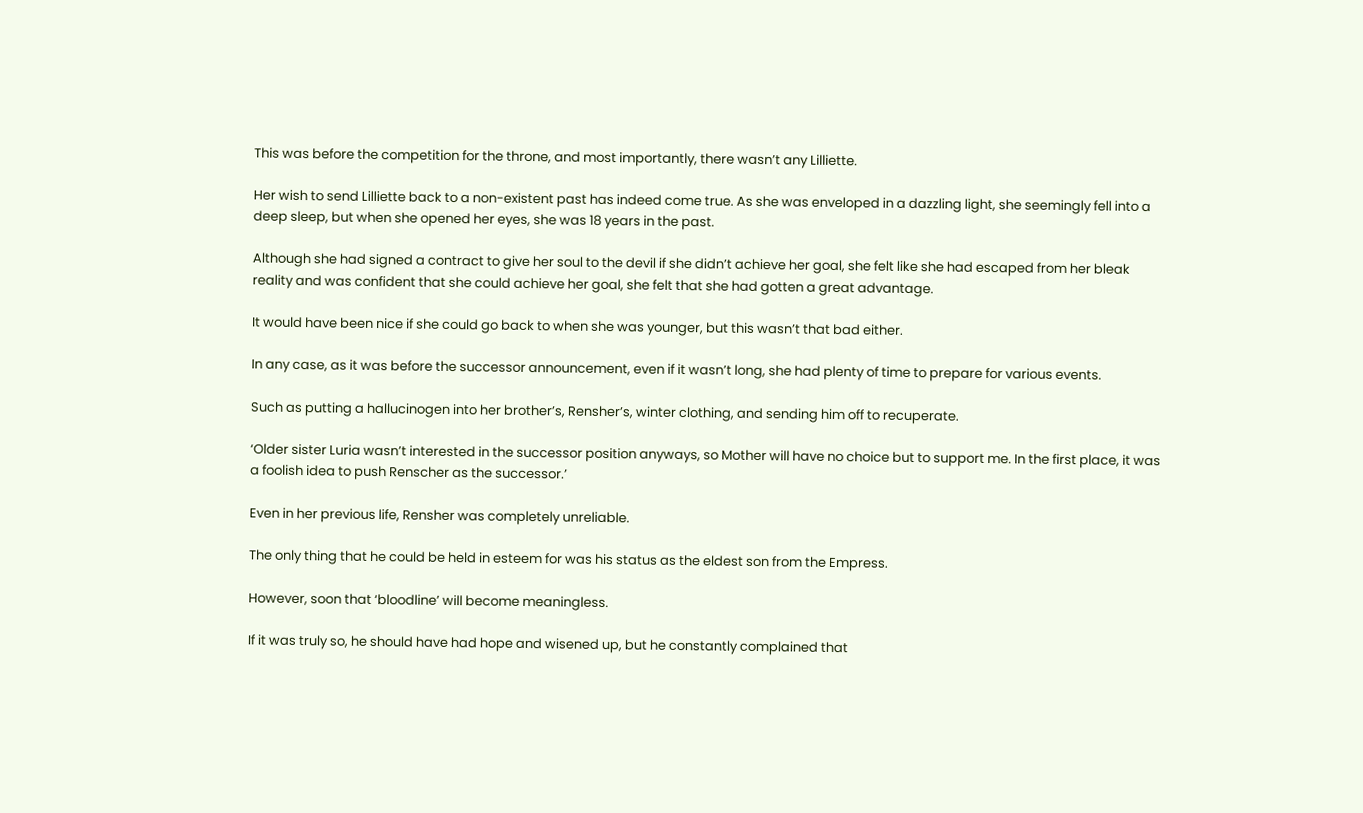This was before the competition for the throne, and most importantly, there wasn’t any Lilliette.

Her wish to send Lilliette back to a non-existent past has indeed come true. As she was enveloped in a dazzling light, she seemingly fell into a deep sleep, but when she opened her eyes, she was 18 years in the past.

Although she had signed a contract to give her soul to the devil if she didn’t achieve her goal, she felt like she had escaped from her bleak reality and was confident that she could achieve her goal, she felt that she had gotten a great advantage.

It would have been nice if she could go back to when she was younger, but this wasn’t that bad either.

In any case, as it was before the successor announcement, even if it wasn’t long, she had plenty of time to prepare for various events.

Such as putting a hallucinogen into her brother’s, Rensher’s, winter clothing, and sending him off to recuperate.

‘Older sister Luria wasn’t interested in the successor position anyways, so Mother will have no choice but to support me. In the first place, it was a foolish idea to push Renscher as the successor.’

Even in her previous life, Rensher was completely unreliable.

The only thing that he could be held in esteem for was his status as the eldest son from the Empress.

However, soon that ‘bloodline’ will become meaningless.

If it was truly so, he should have had hope and wisened up, but he constantly complained that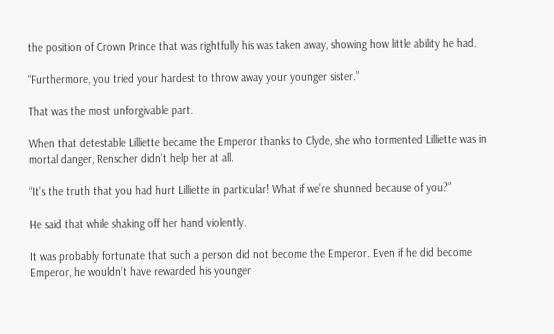the position of Crown Prince that was rightfully his was taken away, showing how little ability he had.

“Furthermore, you tried your hardest to throw away your younger sister.”

That was the most unforgivable part.

When that detestable Lilliette became the Emperor thanks to Clyde, she who tormented Lilliette was in mortal danger, Renscher didn’t help her at all.

“It’s the truth that you had hurt Lilliette in particular! What if we’re shunned because of you?”

He said that while shaking off her hand violently.

It was probably fortunate that such a person did not become the Emperor. Even if he did become Emperor, he wouldn’t have rewarded his younger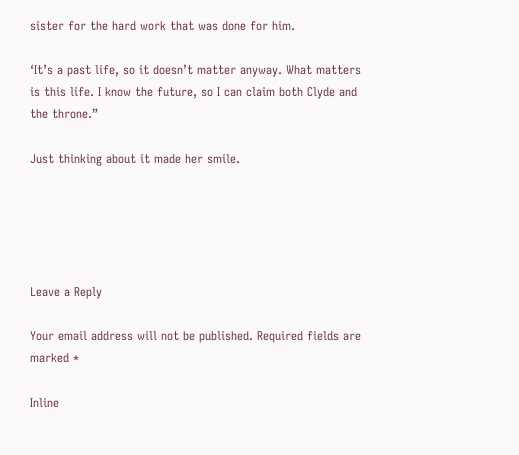sister for the hard work that was done for him.

‘It’s a past life, so it doesn’t matter anyway. What matters is this life. I know the future, so I can claim both Clyde and the throne.”

Just thinking about it made her smile.





Leave a Reply

Your email address will not be published. Required fields are marked *

Inline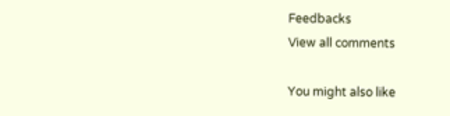Feedbacks
View all comments

You might also like